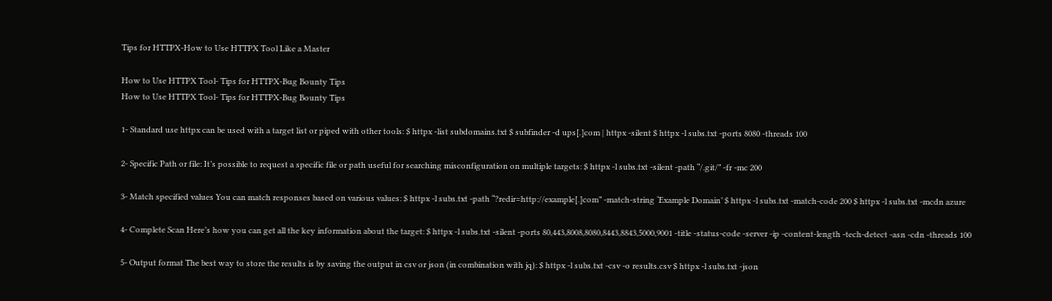Tips for HTTPX-How to Use HTTPX Tool Like a Master

How to Use HTTPX Tool- Tips for HTTPX-Bug Bounty Tips
How to Use HTTPX Tool- Tips for HTTPX-Bug Bounty Tips

1- Standard use httpx can be used with a target list or piped with other tools: $ httpx -list subdomains.txt $ subfinder -d ups[.]com | httpx -silent $ httpx -l subs.txt -ports 8080 -threads 100

2- Specific Path or file: It’s possible to request a specific file or path useful for searching misconfiguration on multiple targets: $ httpx -l subs.txt -silent -path “/.git/” -fr -mc 200

3- Match specified values You can match responses based on various values: $ httpx -l subs.txt -path “?redir=http://example[.]com” -match-string ‘Example Domain’ $ httpx -l subs.txt -match-code 200 $ httpx -l subs.txt -mcdn azure

4- Complete Scan Here’s how you can get all the key information about the target: $ httpx -l subs.txt -silent -ports 80,443,8008,8080,8443,8843,5000,9001 -title -status-code -server -ip -content-length -tech-detect -asn -cdn -threads 100

5- Output format The best way to store the results is by saving the output in csv or json (in combination with jq): $ httpx -l subs.txt -csv -o results.csv $ httpx -l subs.txt -json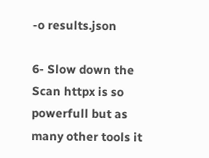-o results.json

6- Slow down the Scan httpx is so powerfull but as many other tools it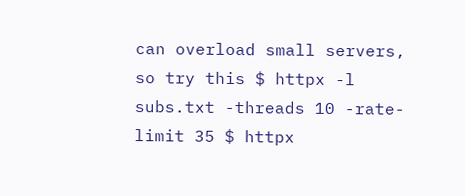can overload small servers, so try this $ httpx -l subs.txt -threads 10 -rate-limit 35 $ httpx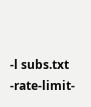-l subs.txt -rate-limit-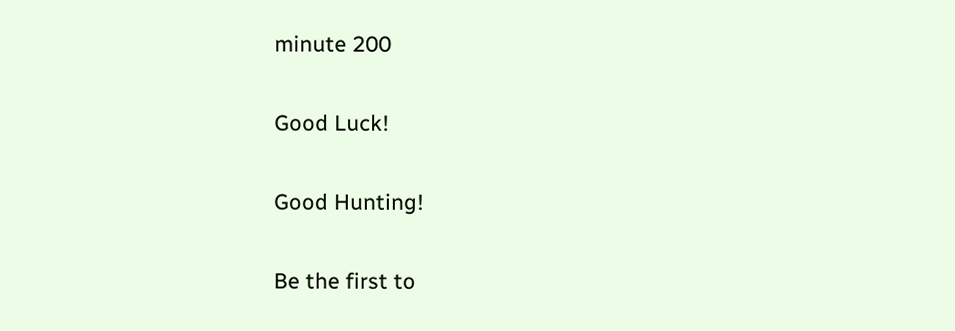minute 200

Good Luck!

Good Hunting!

Be the first to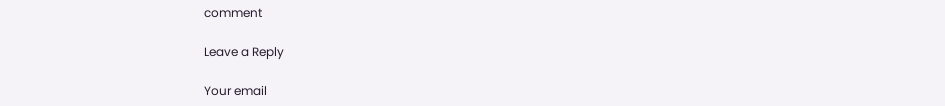comment

Leave a Reply

Your email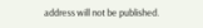address will not be published.